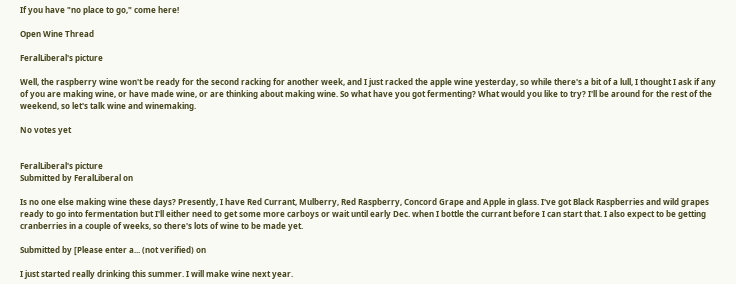If you have "no place to go," come here!

Open Wine Thread

FeralLiberal's picture

Well, the raspberry wine won't be ready for the second racking for another week, and I just racked the apple wine yesterday, so while there's a bit of a lull, I thought I ask if any of you are making wine, or have made wine, or are thinking about making wine. So what have you got fermenting? What would you like to try? I'll be around for the rest of the weekend, so let's talk wine and winemaking.

No votes yet


FeralLiberal's picture
Submitted by FeralLiberal on

Is no one else making wine these days? Presently, I have Red Currant, Mulberry, Red Raspberry, Concord Grape and Apple in glass. I've got Black Raspberries and wild grapes ready to go into fermentation but I'll either need to get some more carboys or wait until early Dec. when I bottle the currant before I can start that. I also expect to be getting cranberries in a couple of weeks, so there's lots of wine to be made yet.

Submitted by [Please enter a... (not verified) on

I just started really drinking this summer. I will make wine next year.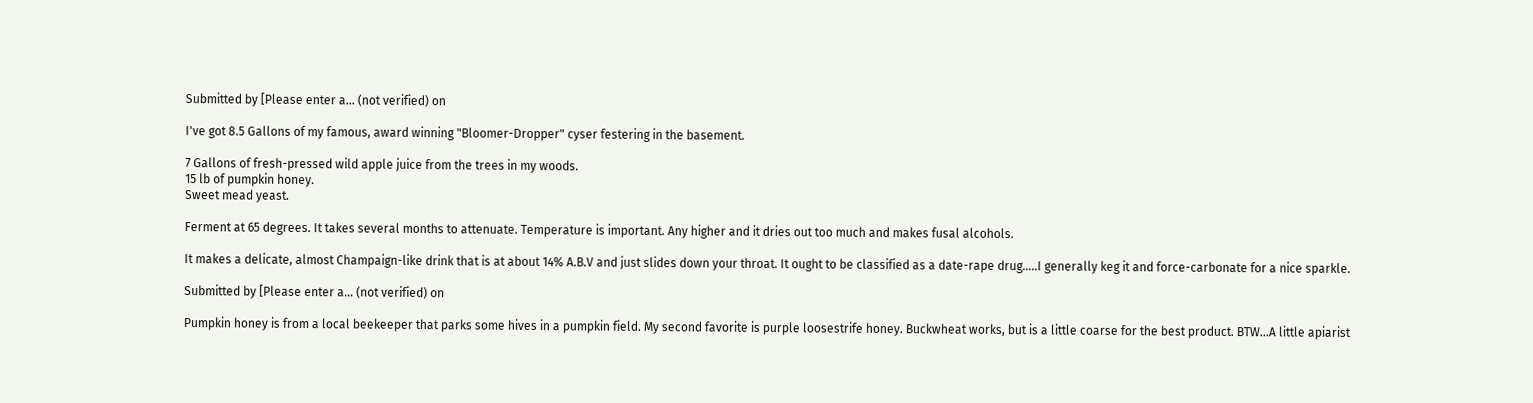Submitted by [Please enter a... (not verified) on

I've got 8.5 Gallons of my famous, award winning "Bloomer-Dropper" cyser festering in the basement.

7 Gallons of fresh-pressed wild apple juice from the trees in my woods.
15 lb of pumpkin honey.
Sweet mead yeast.

Ferment at 65 degrees. It takes several months to attenuate. Temperature is important. Any higher and it dries out too much and makes fusal alcohols.

It makes a delicate, almost Champaign-like drink that is at about 14% A.B.V and just slides down your throat. It ought to be classified as a date-rape drug.....I generally keg it and force-carbonate for a nice sparkle.

Submitted by [Please enter a... (not verified) on

Pumpkin honey is from a local beekeeper that parks some hives in a pumpkin field. My second favorite is purple loosestrife honey. Buckwheat works, but is a little coarse for the best product. BTW...A little apiarist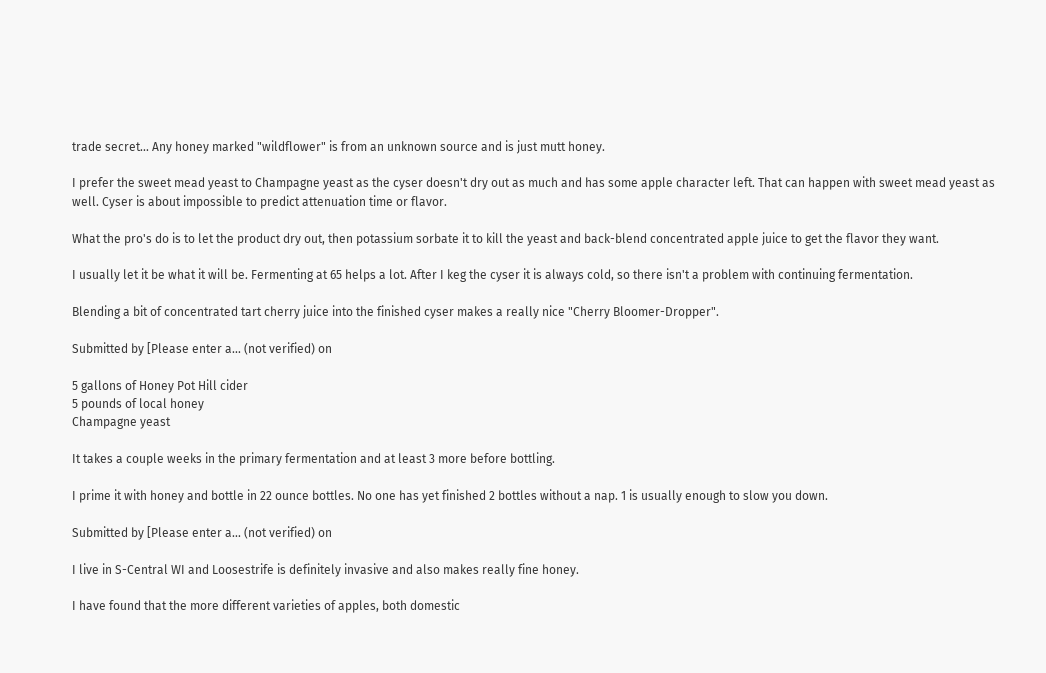trade secret... Any honey marked "wildflower" is from an unknown source and is just mutt honey.

I prefer the sweet mead yeast to Champagne yeast as the cyser doesn't dry out as much and has some apple character left. That can happen with sweet mead yeast as well. Cyser is about impossible to predict attenuation time or flavor.

What the pro's do is to let the product dry out, then potassium sorbate it to kill the yeast and back-blend concentrated apple juice to get the flavor they want.

I usually let it be what it will be. Fermenting at 65 helps a lot. After I keg the cyser it is always cold, so there isn't a problem with continuing fermentation.

Blending a bit of concentrated tart cherry juice into the finished cyser makes a really nice "Cherry Bloomer-Dropper".

Submitted by [Please enter a... (not verified) on

5 gallons of Honey Pot Hill cider
5 pounds of local honey
Champagne yeast

It takes a couple weeks in the primary fermentation and at least 3 more before bottling.

I prime it with honey and bottle in 22 ounce bottles. No one has yet finished 2 bottles without a nap. 1 is usually enough to slow you down.

Submitted by [Please enter a... (not verified) on

I live in S-Central WI and Loosestrife is definitely invasive and also makes really fine honey.

I have found that the more different varieties of apples, both domestic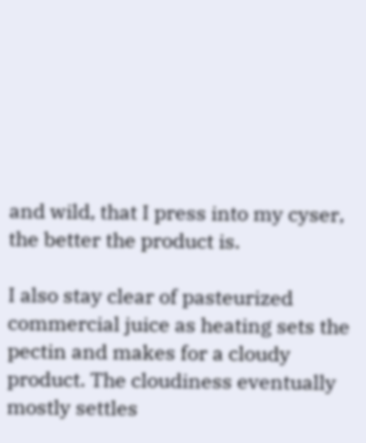and wild, that I press into my cyser, the better the product is.

I also stay clear of pasteurized commercial juice as heating sets the pectin and makes for a cloudy product. The cloudiness eventually mostly settles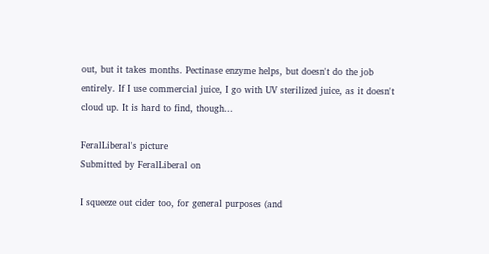out, but it takes months. Pectinase enzyme helps, but doesn't do the job entirely. If I use commercial juice, I go with UV sterilized juice, as it doesn't cloud up. It is hard to find, though...

FeralLiberal's picture
Submitted by FeralLiberal on

I squeeze out cider too, for general purposes (and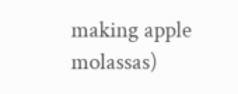making apple molassas)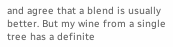and agree that a blend is usually better. But my wine from a single tree has a definite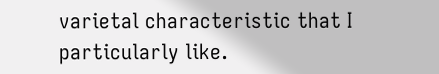varietal characteristic that I particularly like.